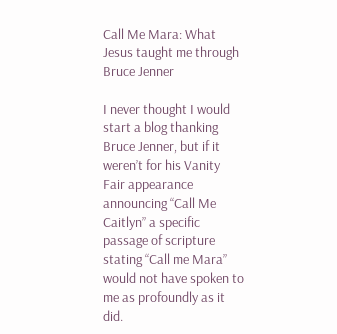Call Me Mara: What Jesus taught me through Bruce Jenner

I never thought I would start a blog thanking Bruce Jenner, but if it weren’t for his Vanity Fair appearance announcing “Call Me Caitlyn” a specific passage of scripture stating “Call me Mara” would not have spoken to me as profoundly as it did.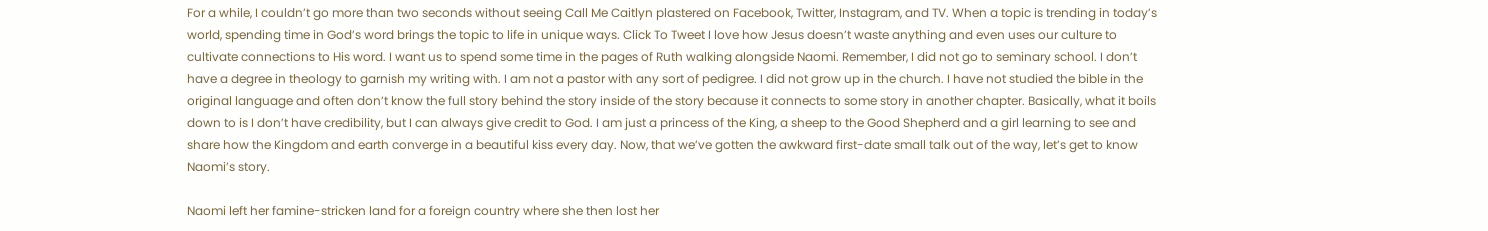For a while, I couldn’t go more than two seconds without seeing Call Me Caitlyn plastered on Facebook, Twitter, Instagram, and TV. When a topic is trending in today’s world, spending time in God’s word brings the topic to life in unique ways. Click To Tweet I love how Jesus doesn’t waste anything and even uses our culture to cultivate connections to His word. I want us to spend some time in the pages of Ruth walking alongside Naomi. Remember, I did not go to seminary school. I don’t have a degree in theology to garnish my writing with. I am not a pastor with any sort of pedigree. I did not grow up in the church. I have not studied the bible in the original language and often don’t know the full story behind the story inside of the story because it connects to some story in another chapter. Basically, what it boils down to is I don’t have credibility, but I can always give credit to God. I am just a princess of the King, a sheep to the Good Shepherd and a girl learning to see and share how the Kingdom and earth converge in a beautiful kiss every day. Now, that we’ve gotten the awkward first-date small talk out of the way, let’s get to know Naomi’s story.

Naomi left her famine-stricken land for a foreign country where she then lost her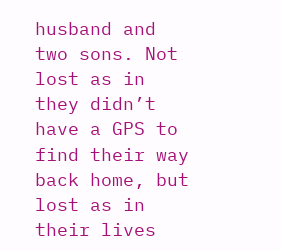husband and two sons. Not lost as in they didn’t have a GPS to find their way back home, but lost as in their lives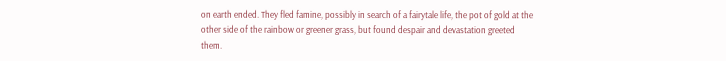on earth ended. They fled famine, possibly in search of a fairytale life, the pot of gold at the other side of the rainbow or greener grass, but found despair and devastation greeted them.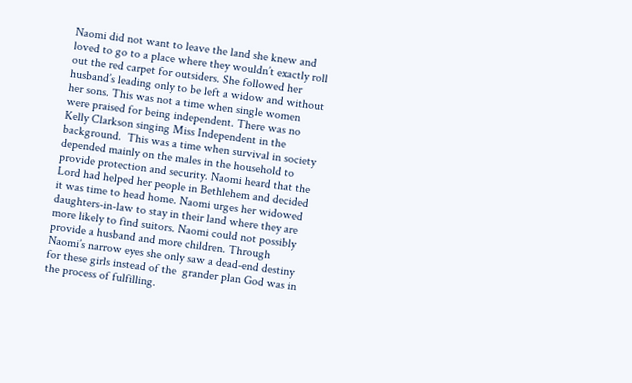Naomi did not want to leave the land she knew and loved to go to a place where they wouldn’t exactly roll out the red carpet for outsiders. She followed her husband’s leading only to be left a widow and without her sons. This was not a time when single women were praised for being independent. There was no Kelly Clarkson singing Miss Independent in the background.  This was a time when survival in society depended mainly on the males in the household to provide protection and security. Naomi heard that the Lord had helped her people in Bethlehem and decided it was time to head home. Naomi urges her widowed daughters-in-law to stay in their land where they are more likely to find suitors. Naomi could not possibly provide a husband and more children. Through Naomi’s narrow eyes she only saw a dead-end destiny for these girls instead of the  grander plan God was in the process of fulfilling.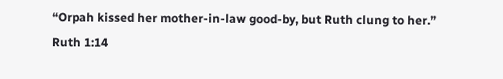“Orpah kissed her mother-in-law good-by, but Ruth clung to her.” Ruth 1:14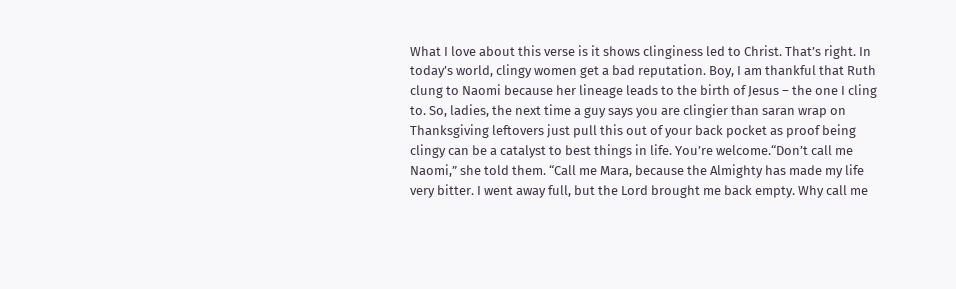What I love about this verse is it shows clinginess led to Christ. That’s right. In today’s world, clingy women get a bad reputation. Boy, I am thankful that Ruth clung to Naomi because her lineage leads to the birth of Jesus – the one I cling to. So, ladies, the next time a guy says you are clingier than saran wrap on Thanksgiving leftovers just pull this out of your back pocket as proof being clingy can be a catalyst to best things in life. You’re welcome.“Don’t call me Naomi,” she told them. “Call me Mara, because the Almighty has made my life very bitter. I went away full, but the Lord brought me back empty. Why call me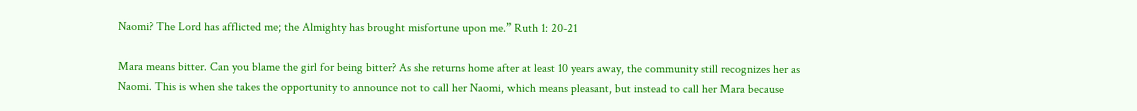Naomi? The Lord has afflicted me; the Almighty has brought misfortune upon me.” Ruth 1: 20-21

Mara means bitter. Can you blame the girl for being bitter? As she returns home after at least 10 years away, the community still recognizes her as Naomi. This is when she takes the opportunity to announce not to call her Naomi, which means pleasant, but instead to call her Mara because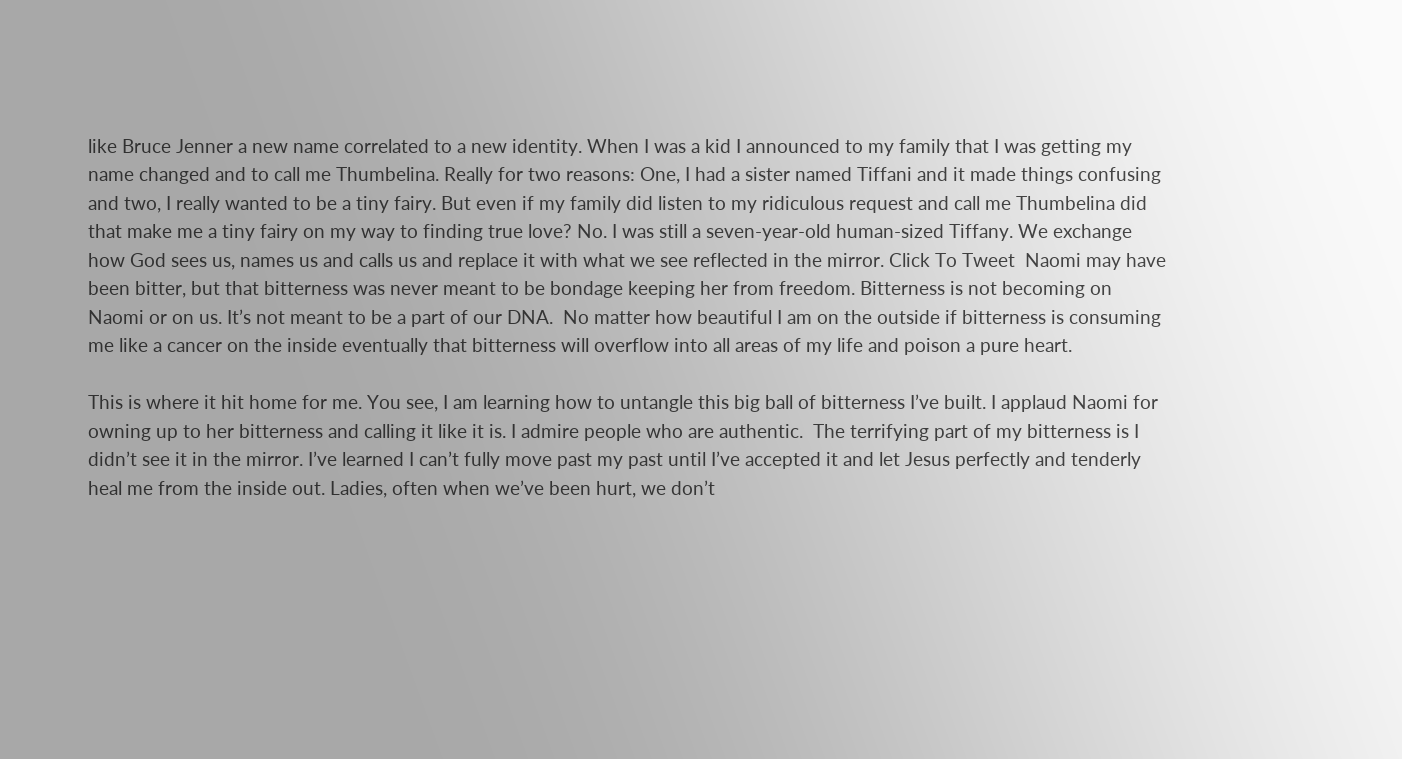like Bruce Jenner a new name correlated to a new identity. When I was a kid I announced to my family that I was getting my name changed and to call me Thumbelina. Really for two reasons: One, I had a sister named Tiffani and it made things confusing and two, I really wanted to be a tiny fairy. But even if my family did listen to my ridiculous request and call me Thumbelina did that make me a tiny fairy on my way to finding true love? No. I was still a seven-year-old human-sized Tiffany. We exchange how God sees us, names us and calls us and replace it with what we see reflected in the mirror. Click To Tweet  Naomi may have been bitter, but that bitterness was never meant to be bondage keeping her from freedom. Bitterness is not becoming on Naomi or on us. It’s not meant to be a part of our DNA.  No matter how beautiful I am on the outside if bitterness is consuming me like a cancer on the inside eventually that bitterness will overflow into all areas of my life and poison a pure heart.

This is where it hit home for me. You see, I am learning how to untangle this big ball of bitterness I’ve built. I applaud Naomi for owning up to her bitterness and calling it like it is. I admire people who are authentic.  The terrifying part of my bitterness is I didn’t see it in the mirror. I’ve learned I can’t fully move past my past until I’ve accepted it and let Jesus perfectly and tenderly heal me from the inside out. Ladies, often when we’ve been hurt, we don’t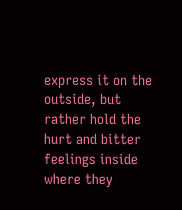express it on the outside, but rather hold the hurt and bitter feelings inside where they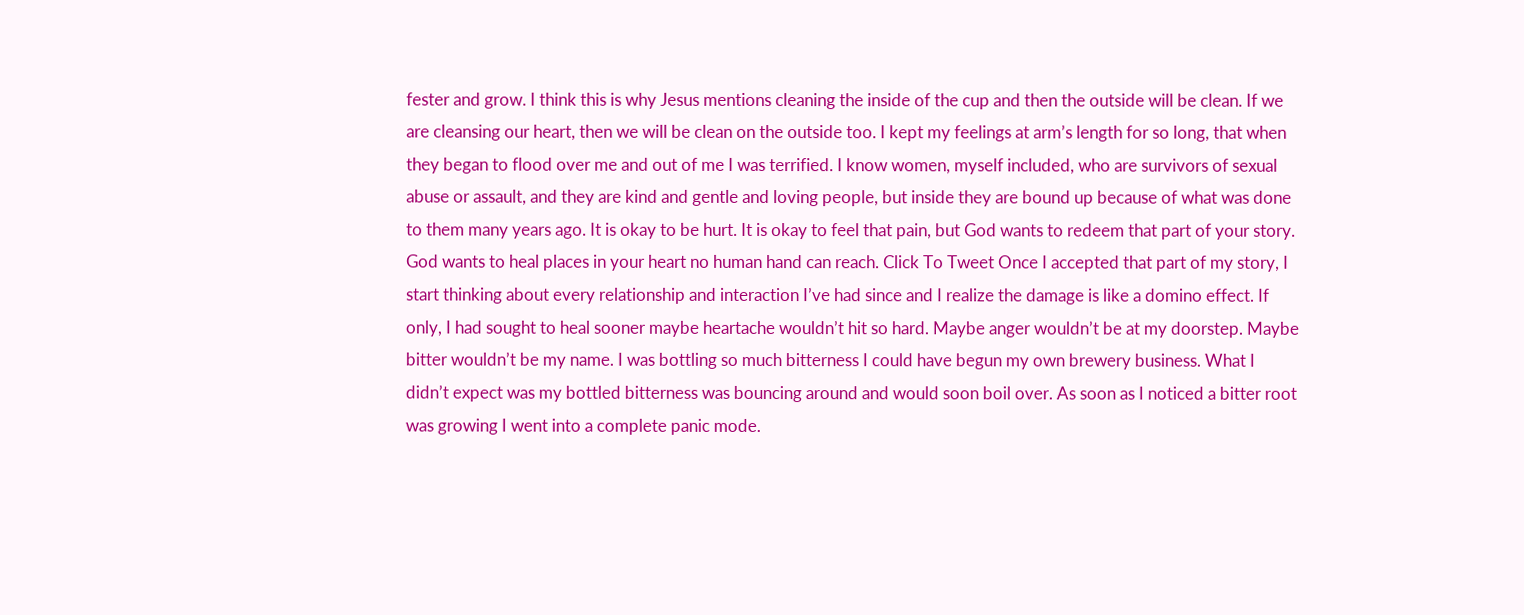fester and grow. I think this is why Jesus mentions cleaning the inside of the cup and then the outside will be clean. If we are cleansing our heart, then we will be clean on the outside too. I kept my feelings at arm’s length for so long, that when they began to flood over me and out of me I was terrified. I know women, myself included, who are survivors of sexual abuse or assault, and they are kind and gentle and loving people, but inside they are bound up because of what was done to them many years ago. It is okay to be hurt. It is okay to feel that pain, but God wants to redeem that part of your story. God wants to heal places in your heart no human hand can reach. Click To Tweet Once I accepted that part of my story, I start thinking about every relationship and interaction I’ve had since and I realize the damage is like a domino effect. If only, I had sought to heal sooner maybe heartache wouldn’t hit so hard. Maybe anger wouldn’t be at my doorstep. Maybe bitter wouldn’t be my name. I was bottling so much bitterness I could have begun my own brewery business. What I didn’t expect was my bottled bitterness was bouncing around and would soon boil over. As soon as I noticed a bitter root was growing I went into a complete panic mode.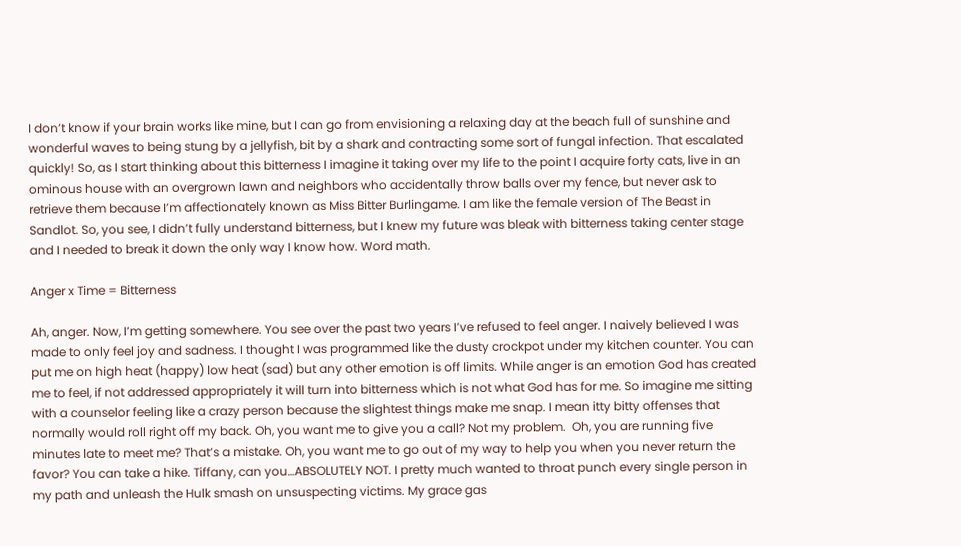I don’t know if your brain works like mine, but I can go from envisioning a relaxing day at the beach full of sunshine and wonderful waves to being stung by a jellyfish, bit by a shark and contracting some sort of fungal infection. That escalated quickly! So, as I start thinking about this bitterness I imagine it taking over my life to the point I acquire forty cats, live in an ominous house with an overgrown lawn and neighbors who accidentally throw balls over my fence, but never ask to retrieve them because I’m affectionately known as Miss Bitter Burlingame. I am like the female version of The Beast in Sandlot. So, you see, I didn’t fully understand bitterness, but I knew my future was bleak with bitterness taking center stage and I needed to break it down the only way I know how. Word math.

Anger x Time = Bitterness

Ah, anger. Now, I’m getting somewhere. You see over the past two years I’ve refused to feel anger. I naively believed I was made to only feel joy and sadness. I thought I was programmed like the dusty crockpot under my kitchen counter. You can put me on high heat (happy) low heat (sad) but any other emotion is off limits. While anger is an emotion God has created me to feel, if not addressed appropriately it will turn into bitterness which is not what God has for me. So imagine me sitting with a counselor feeling like a crazy person because the slightest things make me snap. I mean itty bitty offenses that normally would roll right off my back. Oh, you want me to give you a call? Not my problem.  Oh, you are running five minutes late to meet me? That’s a mistake. Oh, you want me to go out of my way to help you when you never return the favor? You can take a hike. Tiffany, can you…ABSOLUTELY NOT. I pretty much wanted to throat punch every single person in my path and unleash the Hulk smash on unsuspecting victims. My grace gas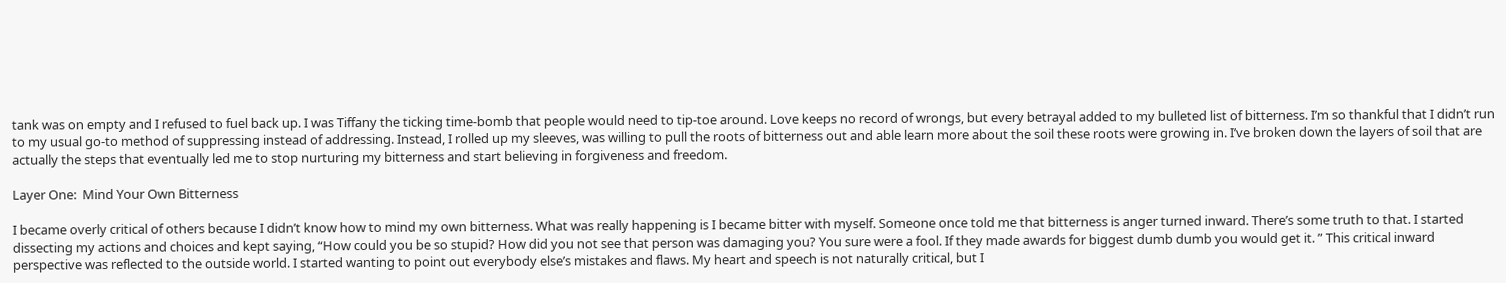tank was on empty and I refused to fuel back up. I was Tiffany the ticking time-bomb that people would need to tip-toe around. Love keeps no record of wrongs, but every betrayal added to my bulleted list of bitterness. I’m so thankful that I didn’t run to my usual go-to method of suppressing instead of addressing. Instead, I rolled up my sleeves, was willing to pull the roots of bitterness out and able learn more about the soil these roots were growing in. I’ve broken down the layers of soil that are actually the steps that eventually led me to stop nurturing my bitterness and start believing in forgiveness and freedom.

Layer One:  Mind Your Own Bitterness

I became overly critical of others because I didn’t know how to mind my own bitterness. What was really happening is I became bitter with myself. Someone once told me that bitterness is anger turned inward. There’s some truth to that. I started dissecting my actions and choices and kept saying, “How could you be so stupid? How did you not see that person was damaging you? You sure were a fool. If they made awards for biggest dumb dumb you would get it. ” This critical inward perspective was reflected to the outside world. I started wanting to point out everybody else’s mistakes and flaws. My heart and speech is not naturally critical, but I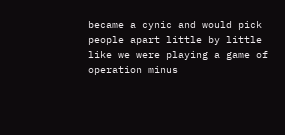became a cynic and would pick people apart little by little like we were playing a game of operation minus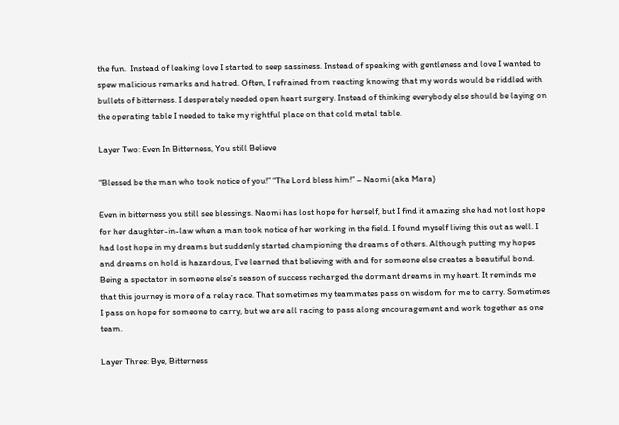the fun.  Instead of leaking love I started to seep sassiness. Instead of speaking with gentleness and love I wanted to spew malicious remarks and hatred. Often, I refrained from reacting knowing that my words would be riddled with bullets of bitterness. I desperately needed open heart surgery. Instead of thinking everybody else should be laying on the operating table I needed to take my rightful place on that cold metal table.

Layer Two: Even In Bitterness, You still Believe

“Blessed be the man who took notice of you!” “The Lord bless him!” – Naomi (aka Mara)

Even in bitterness you still see blessings. Naomi has lost hope for herself, but I find it amazing she had not lost hope for her daughter-in-law when a man took notice of her working in the field. I found myself living this out as well. I had lost hope in my dreams but suddenly started championing the dreams of others. Although putting my hopes and dreams on hold is hazardous, I’ve learned that believing with and for someone else creates a beautiful bond. Being a spectator in someone else’s season of success recharged the dormant dreams in my heart. It reminds me that this journey is more of a relay race. That sometimes my teammates pass on wisdom for me to carry. Sometimes I pass on hope for someone to carry, but we are all racing to pass along encouragement and work together as one team.

Layer Three: Bye, Bitterness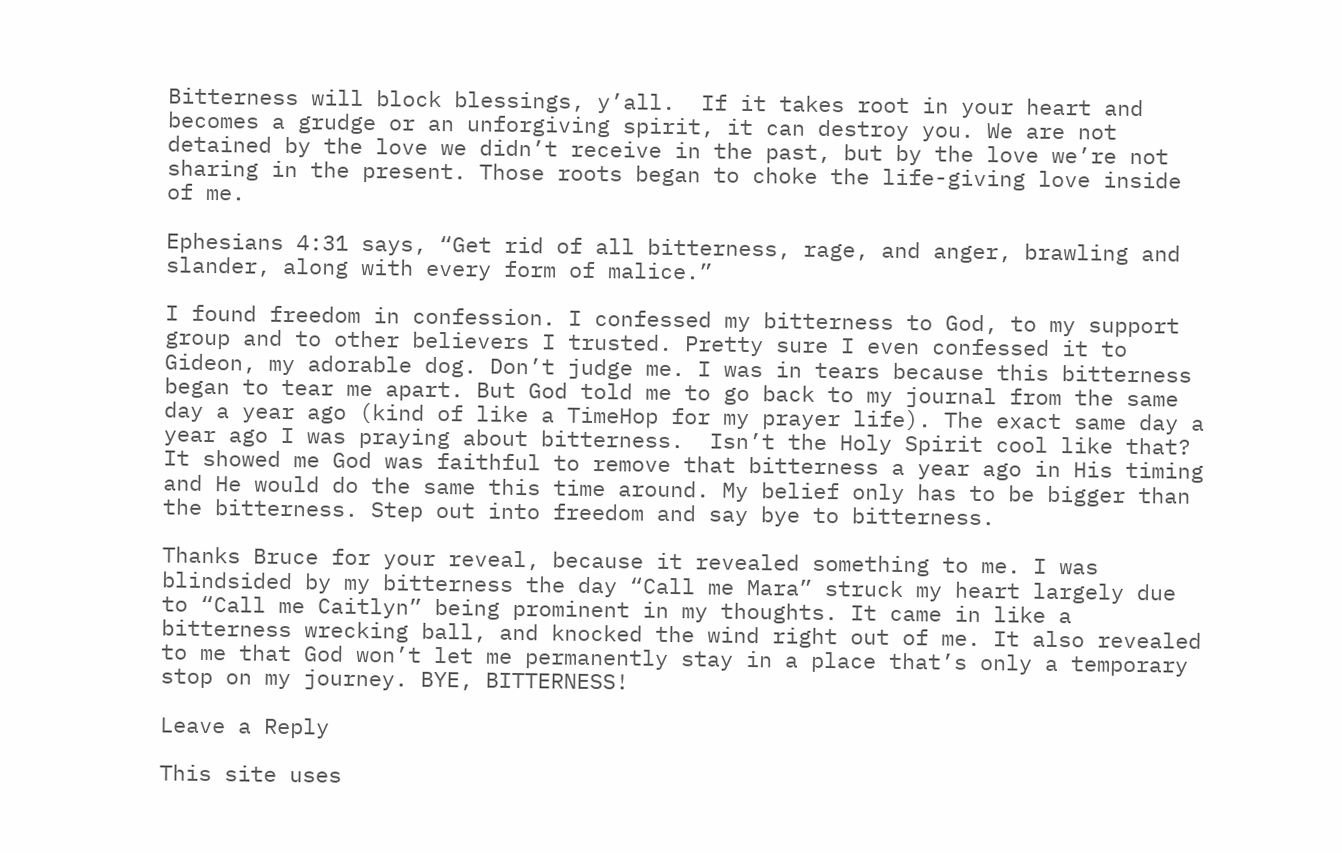Bitterness will block blessings, y’all.  If it takes root in your heart and becomes a grudge or an unforgiving spirit, it can destroy you. We are not detained by the love we didn’t receive in the past, but by the love we’re not sharing in the present. Those roots began to choke the life-giving love inside of me.

Ephesians 4:31 says, “Get rid of all bitterness, rage, and anger, brawling and slander, along with every form of malice.”

I found freedom in confession. I confessed my bitterness to God, to my support group and to other believers I trusted. Pretty sure I even confessed it to Gideon, my adorable dog. Don’t judge me. I was in tears because this bitterness began to tear me apart. But God told me to go back to my journal from the same day a year ago (kind of like a TimeHop for my prayer life). The exact same day a year ago I was praying about bitterness.  Isn’t the Holy Spirit cool like that? It showed me God was faithful to remove that bitterness a year ago in His timing and He would do the same this time around. My belief only has to be bigger than the bitterness. Step out into freedom and say bye to bitterness.

Thanks Bruce for your reveal, because it revealed something to me. I was blindsided by my bitterness the day “Call me Mara” struck my heart largely due to “Call me Caitlyn” being prominent in my thoughts. It came in like a bitterness wrecking ball, and knocked the wind right out of me. It also revealed to me that God won’t let me permanently stay in a place that’s only a temporary stop on my journey. BYE, BITTERNESS!

Leave a Reply

This site uses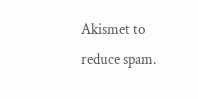Akismet to reduce spam.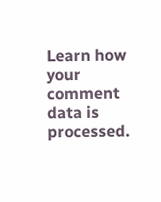Learn how your comment data is processed.